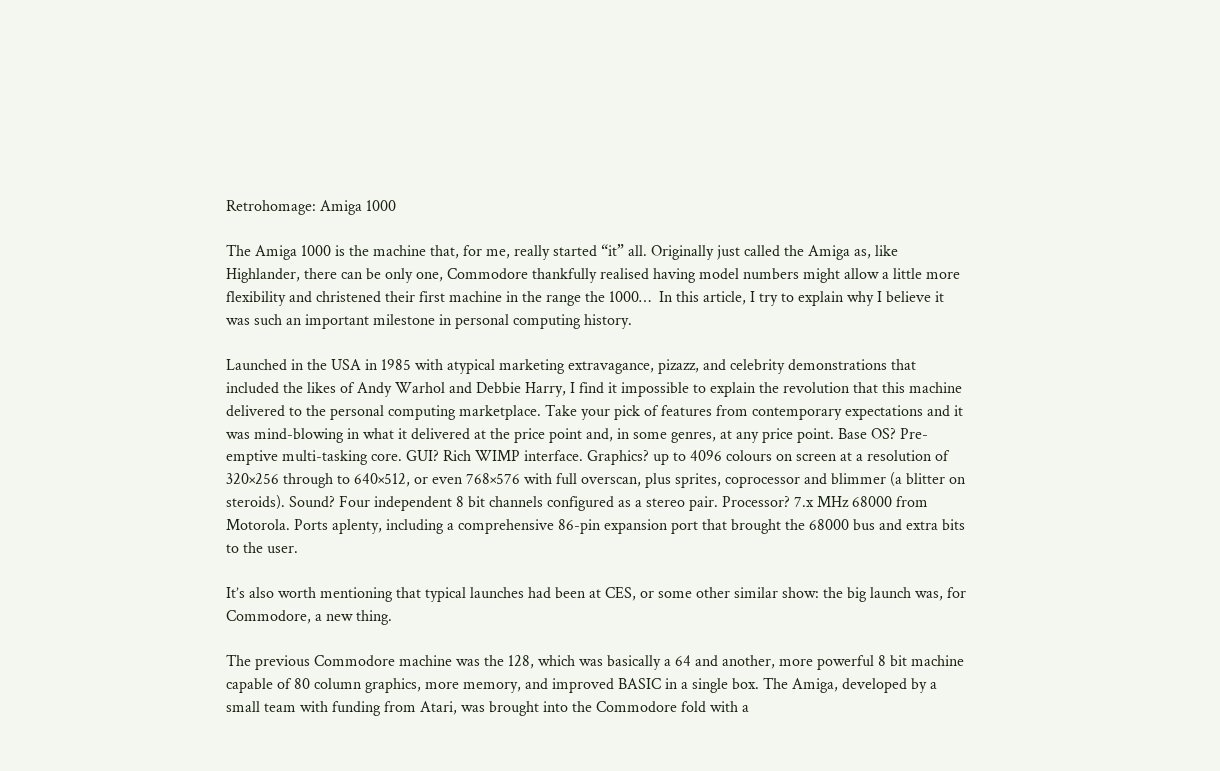Retrohomage: Amiga 1000

The Amiga 1000 is the machine that, for me, really started “it” all. Originally just called the Amiga as, like Highlander, there can be only one, Commodore thankfully realised having model numbers might allow a little more flexibility and christened their first machine in the range the 1000…  In this article, I try to explain why I believe it was such an important milestone in personal computing history.

Launched in the USA in 1985 with atypical marketing extravagance, pizazz, and celebrity demonstrations that included the likes of Andy Warhol and Debbie Harry, I find it impossible to explain the revolution that this machine delivered to the personal computing marketplace. Take your pick of features from contemporary expectations and it was mind-blowing in what it delivered at the price point and, in some genres, at any price point. Base OS? Pre-emptive multi-tasking core. GUI? Rich WIMP interface. Graphics? up to 4096 colours on screen at a resolution of 320×256 through to 640×512, or even 768×576 with full overscan, plus sprites, coprocessor and blimmer (a blitter on steroids). Sound? Four independent 8 bit channels configured as a stereo pair. Processor? 7.x MHz 68000 from Motorola. Ports aplenty, including a comprehensive 86-pin expansion port that brought the 68000 bus and extra bits to the user.

It’s also worth mentioning that typical launches had been at CES, or some other similar show: the big launch was, for Commodore, a new thing.

The previous Commodore machine was the 128, which was basically a 64 and another, more powerful 8 bit machine capable of 80 column graphics, more memory, and improved BASIC in a single box. The Amiga, developed by a small team with funding from Atari, was brought into the Commodore fold with a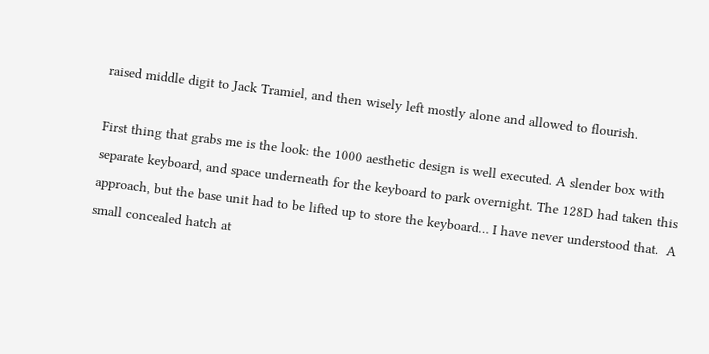raised middle digit to Jack Tramiel, and then wisely left mostly alone and allowed to flourish.

First thing that grabs me is the look: the 1000 aesthetic design is well executed. A slender box with separate keyboard, and space underneath for the keyboard to park overnight. The 128D had taken this approach, but the base unit had to be lifted up to store the keyboard… I have never understood that.  A small concealed hatch at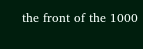the front of the 1000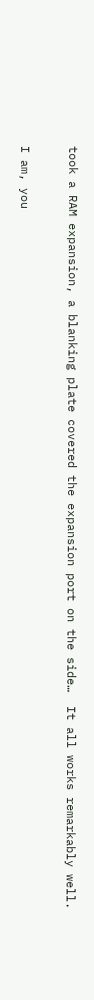took a RAM expansion, a blanking plate covered the expansion port on the side…  It all works remarkably well.

I am, you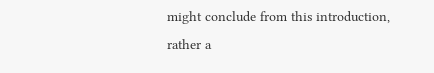might conclude from this introduction, rather a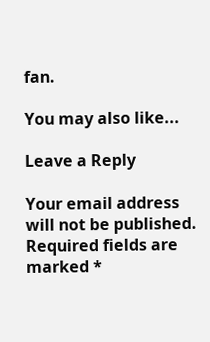fan.

You may also like...

Leave a Reply

Your email address will not be published. Required fields are marked *